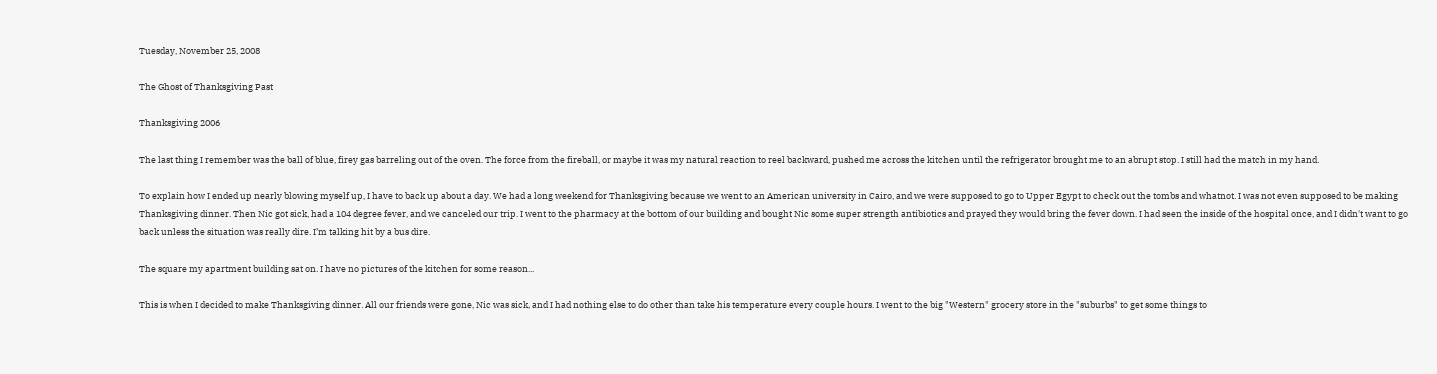Tuesday, November 25, 2008

The Ghost of Thanksgiving Past

Thanksgiving 2006

The last thing I remember was the ball of blue, firey gas barreling out of the oven. The force from the fireball, or maybe it was my natural reaction to reel backward, pushed me across the kitchen until the refrigerator brought me to an abrupt stop. I still had the match in my hand.

To explain how I ended up nearly blowing myself up, I have to back up about a day. We had a long weekend for Thanksgiving because we went to an American university in Cairo, and we were supposed to go to Upper Egypt to check out the tombs and whatnot. I was not even supposed to be making Thanksgiving dinner. Then Nic got sick, had a 104 degree fever, and we canceled our trip. I went to the pharmacy at the bottom of our building and bought Nic some super strength antibiotics and prayed they would bring the fever down. I had seen the inside of the hospital once, and I didn't want to go back unless the situation was really dire. I’m talking hit by a bus dire.

The square my apartment building sat on. I have no pictures of the kitchen for some reason...

This is when I decided to make Thanksgiving dinner. All our friends were gone, Nic was sick, and I had nothing else to do other than take his temperature every couple hours. I went to the big "Western" grocery store in the "suburbs" to get some things to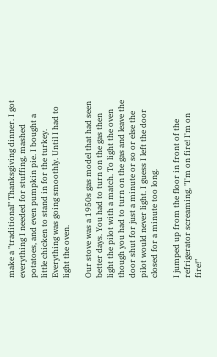make a "traditional" Thanksgiving dinner. I got everything I needed for stuffing, mashed potatoes, and even pumpkin pie. I bought a little chicken to stand in for the turkey. Everything was going smoothly. Until I had to light the oven.

Our stove was a 1950s gas model that had seen better days. You had to turn on the gas then light the pilot with a match. To light the oven though you had to turn on the gas and leave the door shut for just a minute or so or else the pilot would never light. I guess I left the door closed for a minute too long.

I jumped up from the floor in front of the refrigerator screaming, "I'm on fire! I'm on fire!"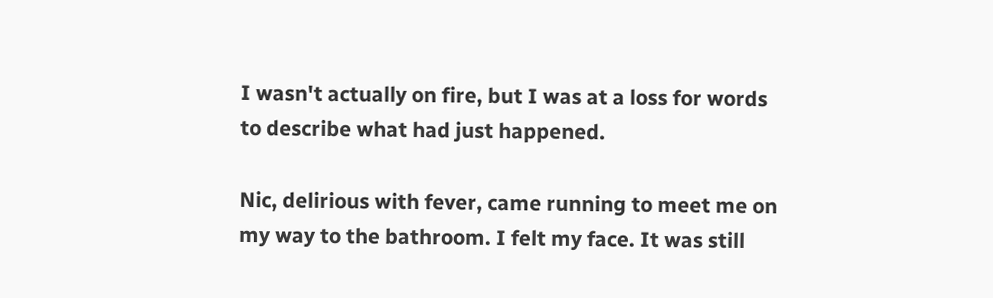I wasn't actually on fire, but I was at a loss for words to describe what had just happened.

Nic, delirious with fever, came running to meet me on my way to the bathroom. I felt my face. It was still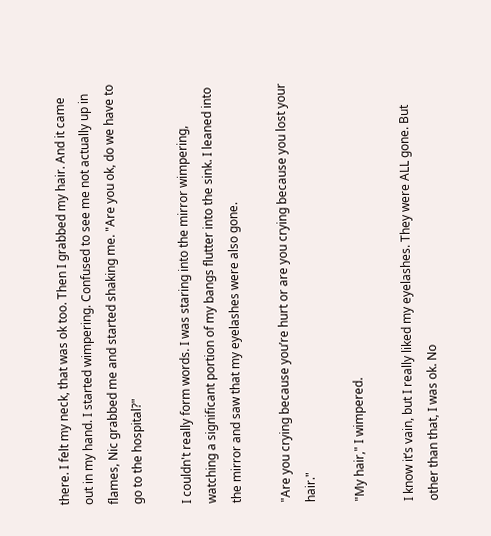there. I felt my neck, that was ok too. Then I grabbed my hair. And it came out in my hand. I started wimpering. Confused to see me not actually up in flames, Nic grabbed me and started shaking me. "Are you ok, do we have to go to the hospital?"

I couldn't really form words. I was staring into the mirror wimpering, watching a significant portion of my bangs flutter into the sink. I leaned into the mirror and saw that my eyelashes were also gone.

"Are you crying because you’re hurt or are you crying because you lost your hair."

"My hair," I wimpered.

I know it’s vain, but I really liked my eyelashes. They were ALL gone. But other than that, I was ok. No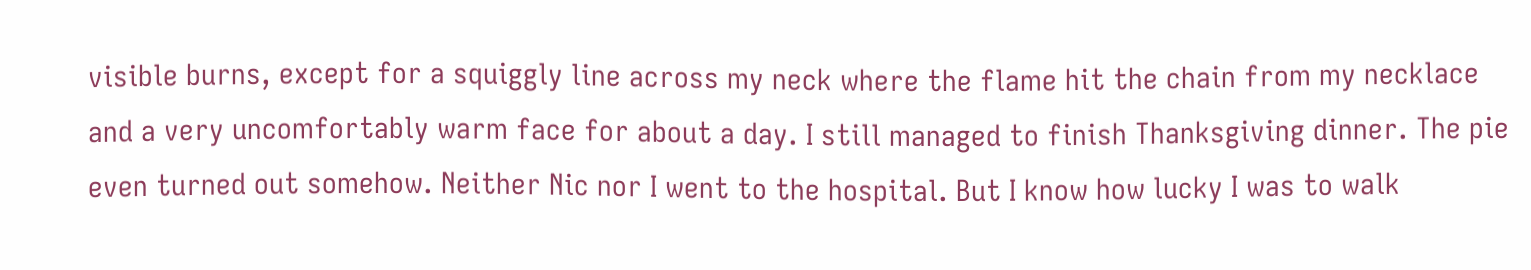visible burns, except for a squiggly line across my neck where the flame hit the chain from my necklace and a very uncomfortably warm face for about a day. I still managed to finish Thanksgiving dinner. The pie even turned out somehow. Neither Nic nor I went to the hospital. But I know how lucky I was to walk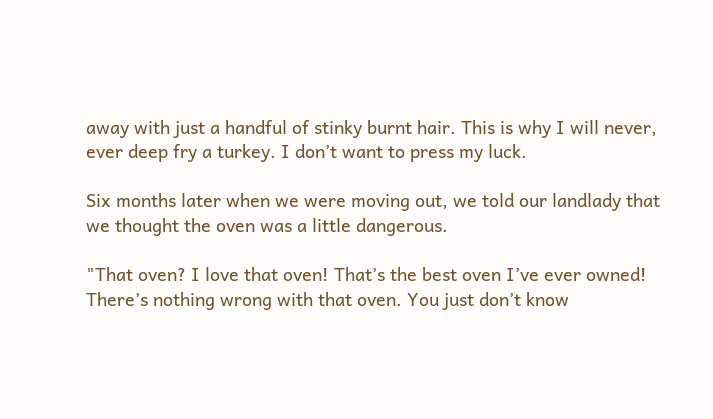away with just a handful of stinky burnt hair. This is why I will never, ever deep fry a turkey. I don’t want to press my luck.

Six months later when we were moving out, we told our landlady that we thought the oven was a little dangerous.

"That oven? I love that oven! That’s the best oven I’ve ever owned! There’s nothing wrong with that oven. You just don’t know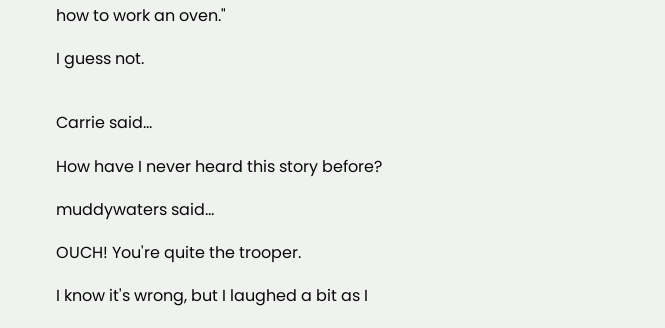how to work an oven."

I guess not.


Carrie said...

How have I never heard this story before?

muddywaters said...

OUCH! You're quite the trooper.

I know it's wrong, but I laughed a bit as I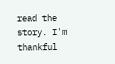read the story. I'm thankful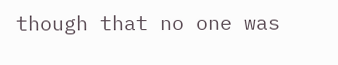though that no one was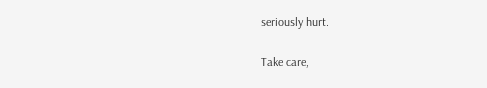seriously hurt.

Take care,